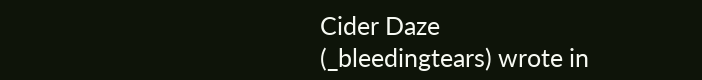Cider Daze (_bleedingtears) wrote in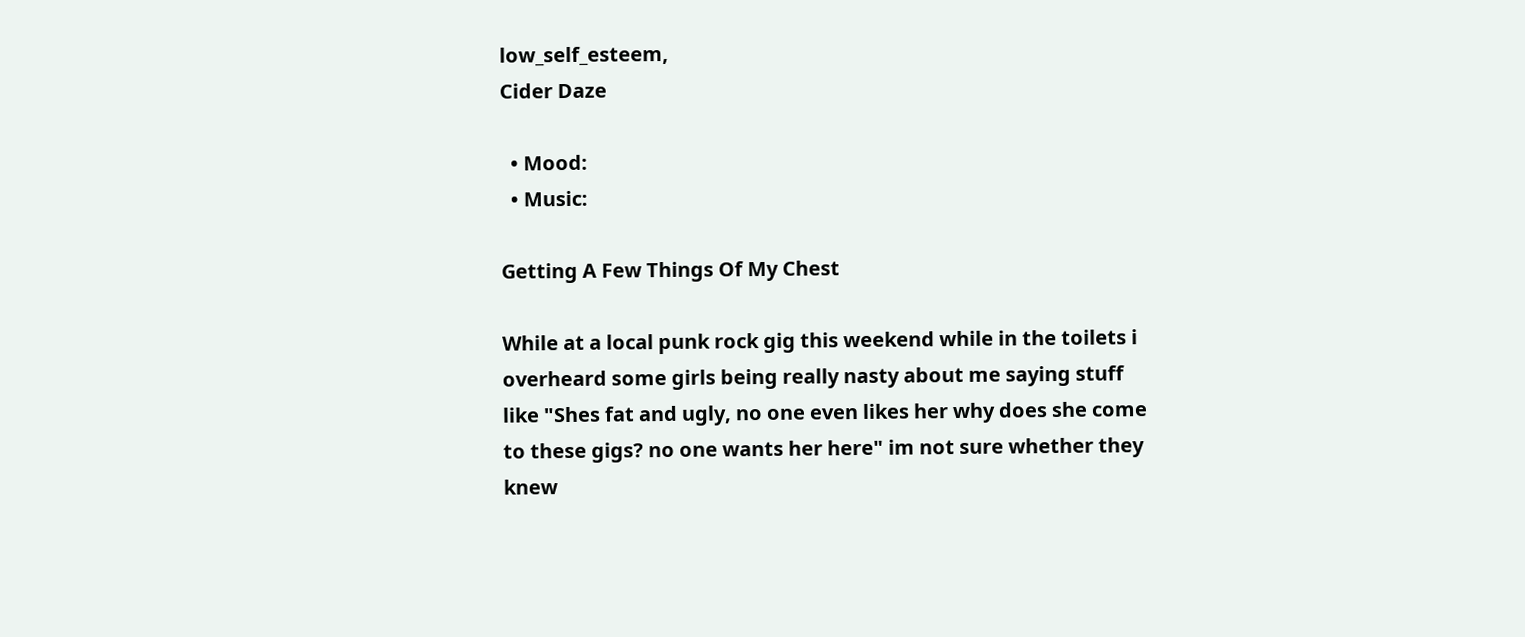low_self_esteem,
Cider Daze

  • Mood:
  • Music:

Getting A Few Things Of My Chest

While at a local punk rock gig this weekend while in the toilets i overheard some girls being really nasty about me saying stuff like "Shes fat and ugly, no one even likes her why does she come to these gigs? no one wants her here" im not sure whether they knew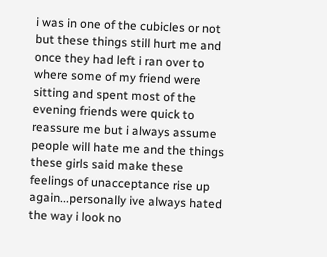i was in one of the cubicles or not but these things still hurt me and once they had left i ran over to where some of my friend were sitting and spent most of the evening friends were quick to reassure me but i always assume people will hate me and the things these girls said make these feelings of unacceptance rise up again...personally ive always hated the way i look no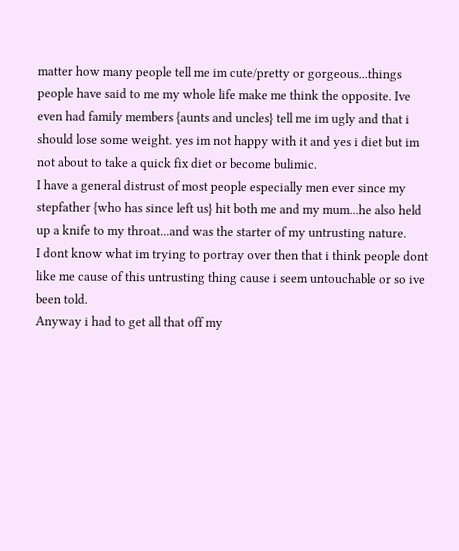matter how many people tell me im cute/pretty or gorgeous...things people have said to me my whole life make me think the opposite. Ive even had family members {aunts and uncles} tell me im ugly and that i should lose some weight. yes im not happy with it and yes i diet but im not about to take a quick fix diet or become bulimic.
I have a general distrust of most people especially men ever since my stepfather {who has since left us} hit both me and my mum...he also held up a knife to my throat...and was the starter of my untrusting nature.
I dont know what im trying to portray over then that i think people dont like me cause of this untrusting thing cause i seem untouchable or so ive been told.
Anyway i had to get all that off my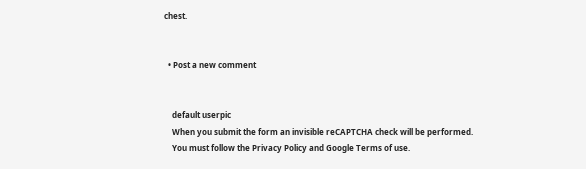chest.


  • Post a new comment


    default userpic
    When you submit the form an invisible reCAPTCHA check will be performed.
    You must follow the Privacy Policy and Google Terms of use.